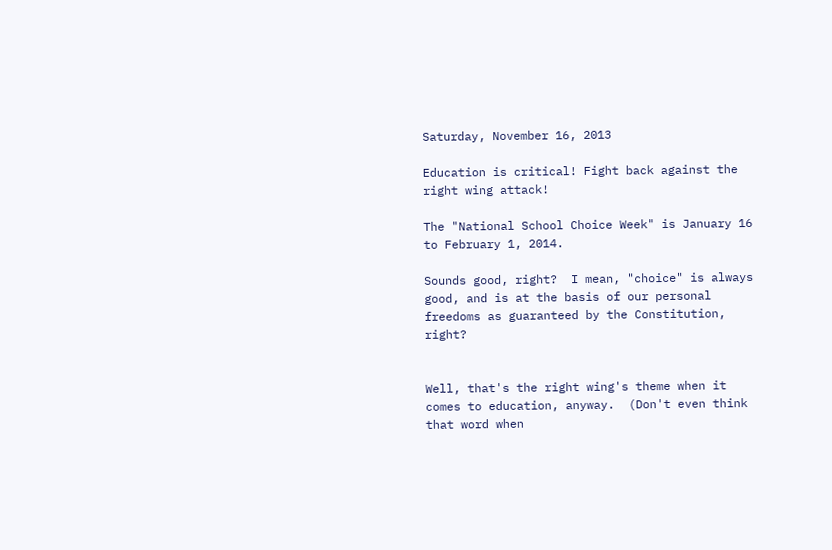Saturday, November 16, 2013

Education is critical! Fight back against the right wing attack!

The "National School Choice Week" is January 16 to February 1, 2014.

Sounds good, right?  I mean, "choice" is always good, and is at the basis of our personal freedoms as guaranteed by the Constitution, right?


Well, that's the right wing's theme when it comes to education, anyway.  (Don't even think that word when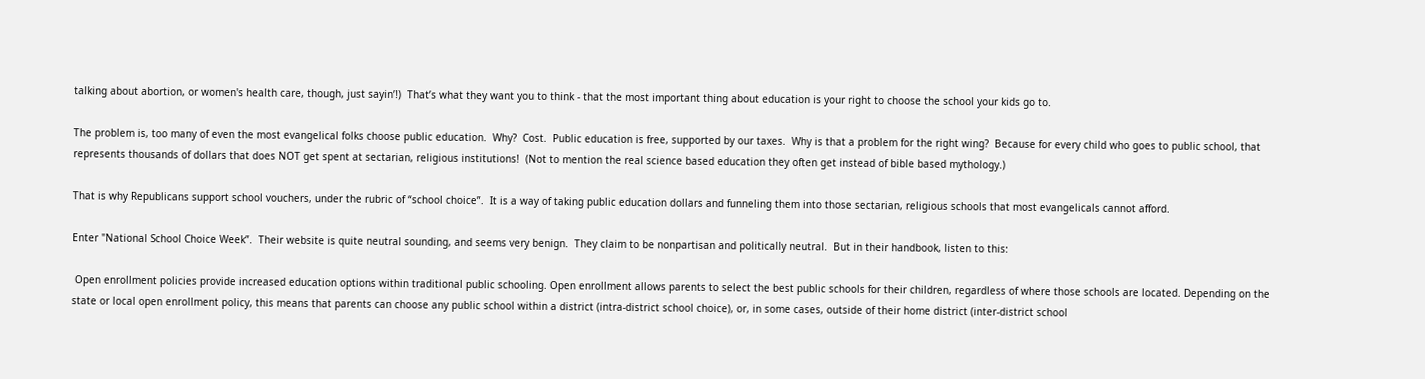talking about abortion, or women's health care, though, just sayin’!)  That’s what they want you to think - that the most important thing about education is your right to choose the school your kids go to.

The problem is, too many of even the most evangelical folks choose public education.  Why?  Cost.  Public education is free, supported by our taxes.  Why is that a problem for the right wing?  Because for every child who goes to public school, that represents thousands of dollars that does NOT get spent at sectarian, religious institutions!  (Not to mention the real science based education they often get instead of bible based mythology.)

That is why Republicans support school vouchers, under the rubric of “school choice”.  It is a way of taking public education dollars and funneling them into those sectarian, religious schools that most evangelicals cannot afford.

Enter "National School Choice Week”.  Their website is quite neutral sounding, and seems very benign.  They claim to be nonpartisan and politically neutral.  But in their handbook, listen to this:

 Open enrollment policies provide increased education options within traditional public schooling. Open enrollment allows parents to select the best public schools for their children, regardless of where those schools are located. Depending on the state or local open enrollment policy, this means that parents can choose any public school within a district (intra-district school choice), or, in some cases, outside of their home district (inter-district school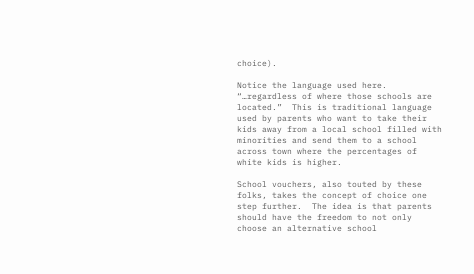choice).

Notice the language used here.  “…regardless of where those schools are located.”  This is traditional language used by parents who want to take their kids away from a local school filled with minorities and send them to a school across town where the percentages of white kids is higher.

School vouchers, also touted by these folks, takes the concept of choice one step further.  The idea is that parents should have the freedom to not only choose an alternative school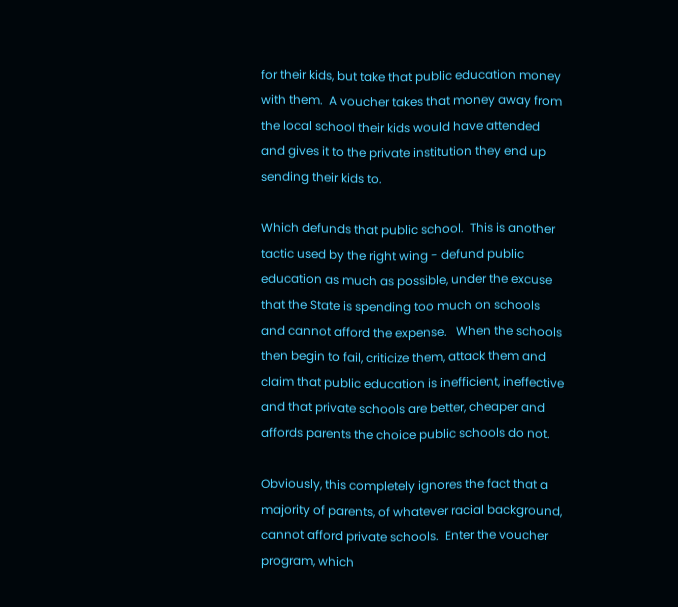for their kids, but take that public education money with them.  A voucher takes that money away from the local school their kids would have attended and gives it to the private institution they end up sending their kids to.

Which defunds that public school.  This is another tactic used by the right wing - defund public education as much as possible, under the excuse that the State is spending too much on schools and cannot afford the expense.   When the schools then begin to fail, criticize them, attack them and claim that public education is inefficient, ineffective and that private schools are better, cheaper and affords parents the choice public schools do not.

Obviously, this completely ignores the fact that a majority of parents, of whatever racial background, cannot afford private schools.  Enter the voucher program, which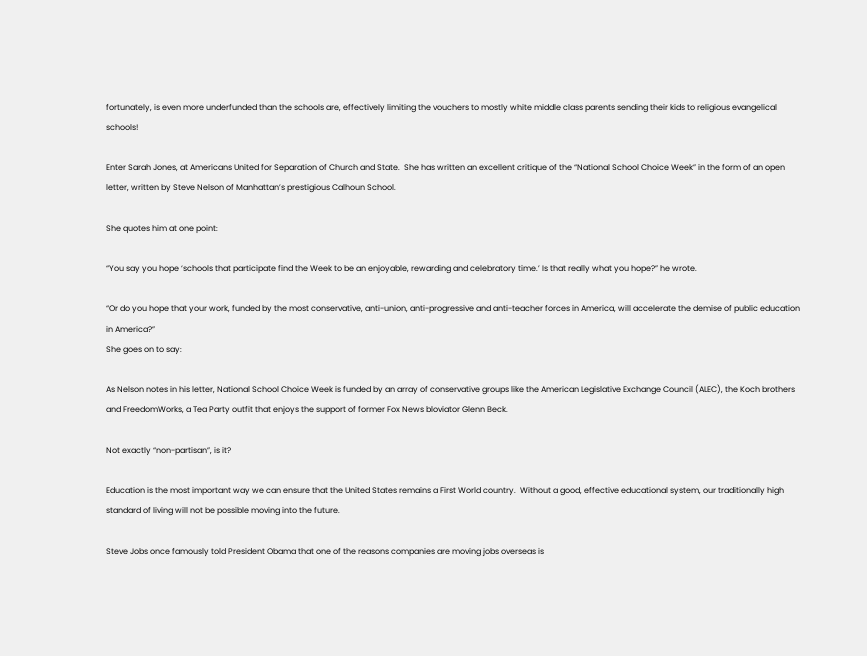fortunately, is even more underfunded than the schools are, effectively limiting the vouchers to mostly white middle class parents sending their kids to religious evangelical schools!

Enter Sarah Jones, at Americans United for Separation of Church and State.  She has written an excellent critique of the “National School Choice Week” in the form of an open letter, written by Steve Nelson of Manhattan’s prestigious Calhoun School.

She quotes him at one point:

“You say you hope ‘schools that participate find the Week to be an enjoyable, rewarding and celebratory time.’ Is that really what you hope?” he wrote.

“Or do you hope that your work, funded by the most conservative, anti-union, anti-progressive and anti-teacher forces in America, will accelerate the demise of public education in America?”
She goes on to say:

As Nelson notes in his letter, National School Choice Week is funded by an array of conservative groups like the American Legislative Exchange Council (ALEC), the Koch brothers and FreedomWorks, a Tea Party outfit that enjoys the support of former Fox News bloviator Glenn Beck.

Not exactly “non-partisan”, is it?

Education is the most important way we can ensure that the United States remains a First World country.  Without a good, effective educational system, our traditionally high standard of living will not be possible moving into the future.

Steve Jobs once famously told President Obama that one of the reasons companies are moving jobs overseas is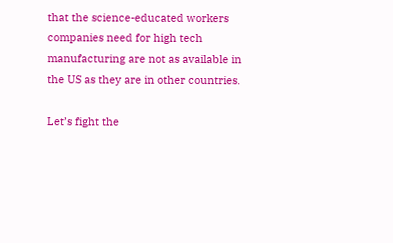that the science-educated workers companies need for high tech manufacturing are not as available in the US as they are in other countries.

Let’s fight the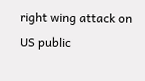right wing attack on US public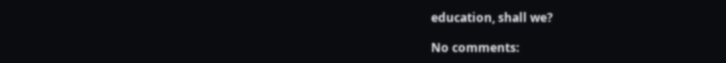education, shall we?

No comments: